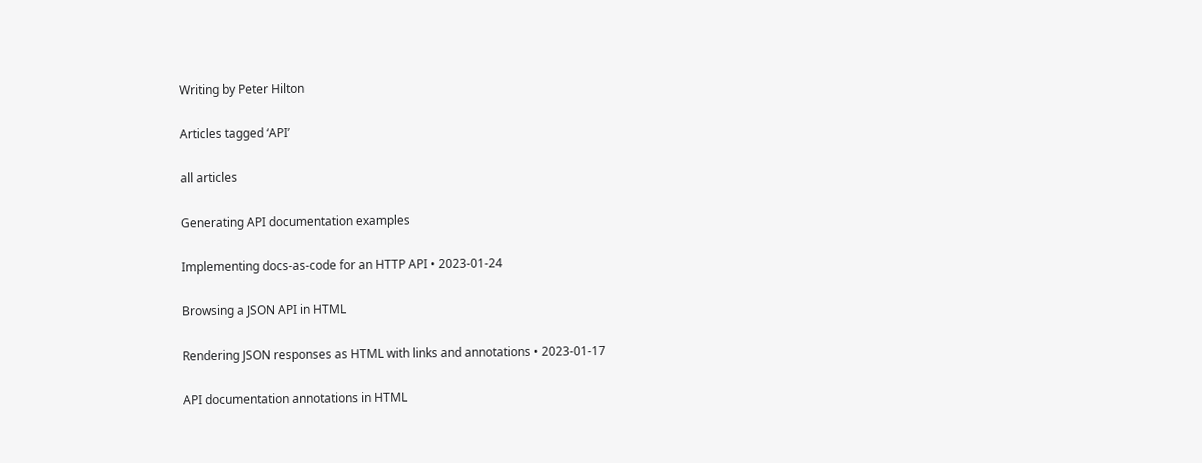Writing by Peter Hilton

Articles tagged ‘API’

all articles

Generating API documentation examples

Implementing docs-as-code for an HTTP API • 2023-01-24

Browsing a JSON API in HTML

Rendering JSON responses as HTML with links and annotations • 2023-01-17

API documentation annotations in HTML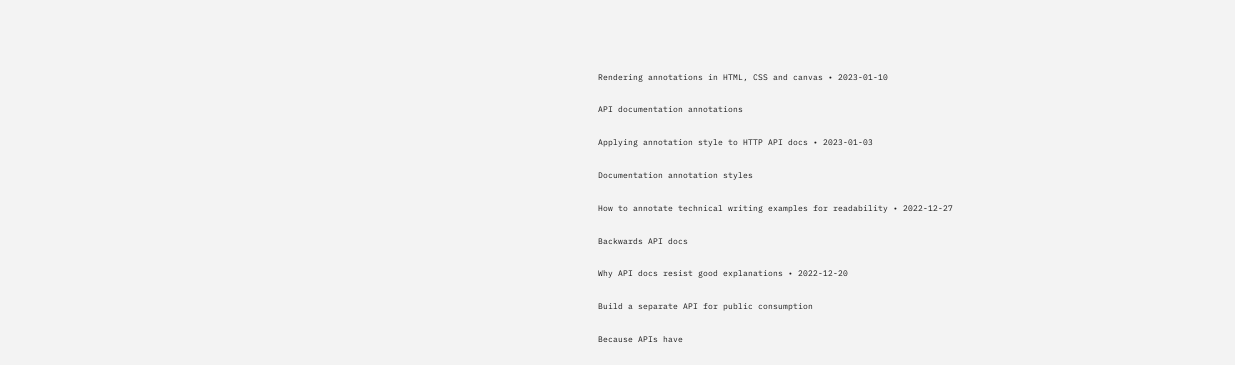Rendering annotations in HTML, CSS and canvas • 2023-01-10

API documentation annotations

Applying annotation style to HTTP API docs • 2023-01-03

Documentation annotation styles

How to annotate technical writing examples for readability • 2022-12-27

Backwards API docs

Why API docs resist good explanations • 2022-12-20

Build a separate API for public consumption

Because APIs have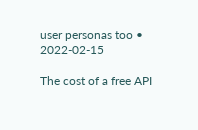user personas too • 2022-02-15

The cost of a free API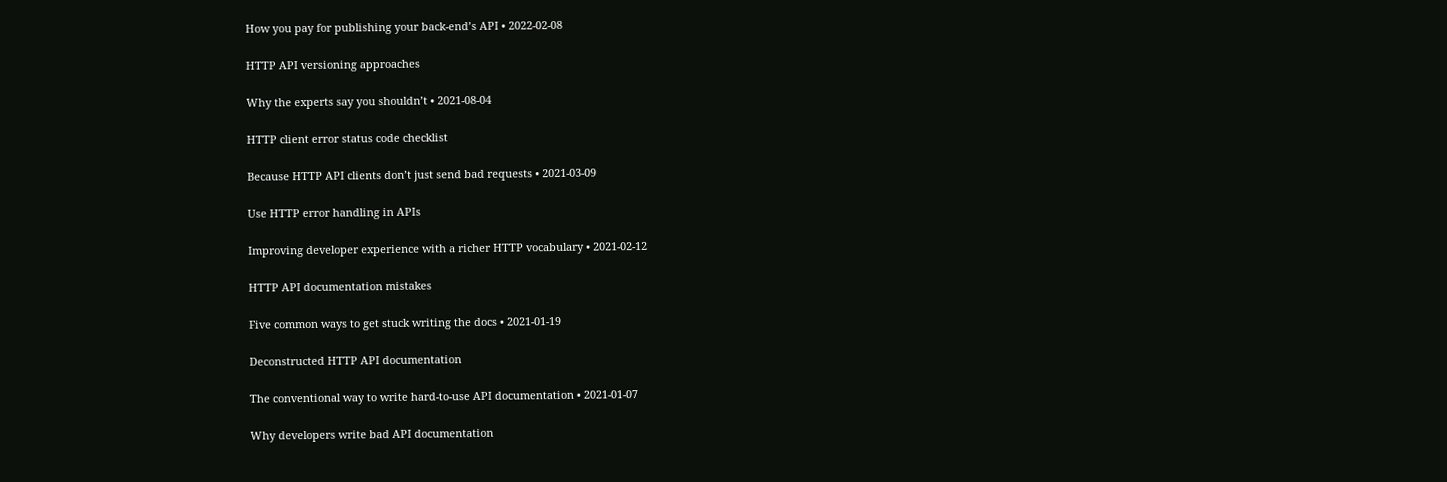How you pay for publishing your back-end’s API • 2022-02-08

HTTP API versioning approaches

Why the experts say you shouldn’t • 2021-08-04

HTTP client error status code checklist

Because HTTP API clients don’t just send bad requests • 2021-03-09

Use HTTP error handling in APIs

Improving developer experience with a richer HTTP vocabulary • 2021-02-12

HTTP API documentation mistakes

Five common ways to get stuck writing the docs • 2021-01-19

Deconstructed HTTP API documentation

The conventional way to write hard-to-use API documentation • 2021-01-07

Why developers write bad API documentation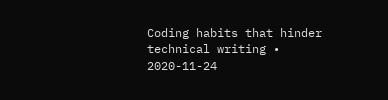Coding habits that hinder technical writing • 2020-11-24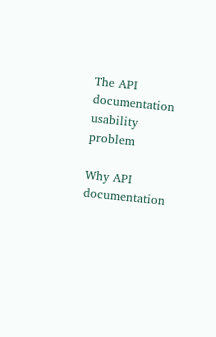The API documentation usability problem

Why API documentation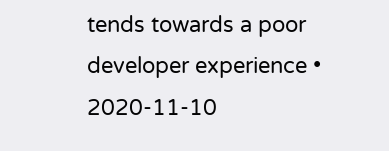tends towards a poor developer experience • 2020-11-10